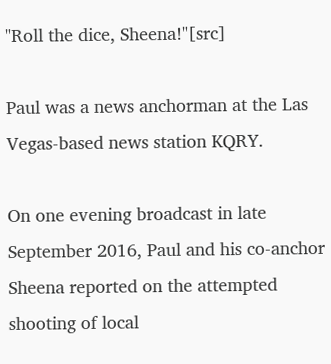"Roll the dice, Sheena!"[src]

Paul was a news anchorman at the Las Vegas-based news station KQRY.

On one evening broadcast in late September 2016, Paul and his co-anchor Sheena reported on the attempted shooting of local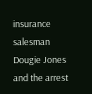insurance salesman Dougie Jones and the arrest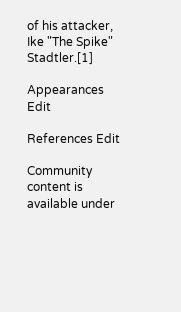of his attacker, Ike "The Spike" Stadtler.[1]

Appearances Edit

References Edit

Community content is available under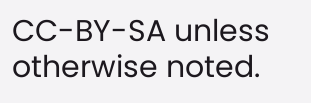CC-BY-SA unless otherwise noted.